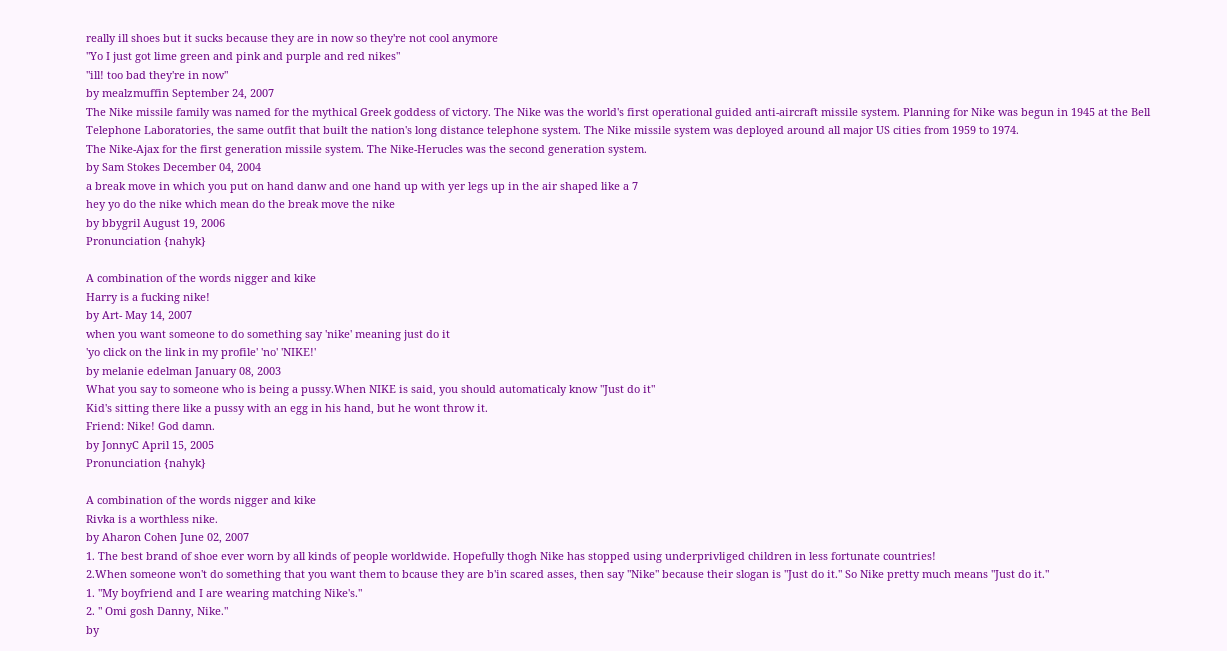really ill shoes but it sucks because they are in now so they're not cool anymore
"Yo I just got lime green and pink and purple and red nikes"
"ill! too bad they're in now"
by mealzmuffin September 24, 2007
The Nike missile family was named for the mythical Greek goddess of victory. The Nike was the world's first operational guided anti-aircraft missile system. Planning for Nike was begun in 1945 at the Bell Telephone Laboratories, the same outfit that built the nation's long distance telephone system. The Nike missile system was deployed around all major US cities from 1959 to 1974.
The Nike-Ajax for the first generation missile system. The Nike-Herucles was the second generation system.
by Sam Stokes December 04, 2004
a break move in which you put on hand danw and one hand up with yer legs up in the air shaped like a 7
hey yo do the nike which mean do the break move the nike
by bbygril August 19, 2006
Pronunciation {nahyk}

A combination of the words nigger and kike
Harry is a fucking nike!
by Art- May 14, 2007
when you want someone to do something say 'nike' meaning just do it
'yo click on the link in my profile' 'no' 'NIKE!'
by melanie edelman January 08, 2003
What you say to someone who is being a pussy.When NIKE is said, you should automaticaly know "Just do it"
Kid's sitting there like a pussy with an egg in his hand, but he wont throw it.
Friend: Nike! God damn.
by JonnyC April 15, 2005
Pronunciation {nahyk}

A combination of the words nigger and kike
Rivka is a worthless nike.
by Aharon Cohen June 02, 2007
1. The best brand of shoe ever worn by all kinds of people worldwide. Hopefully thogh Nike has stopped using underprivliged children in less fortunate countries!
2.When someone won't do something that you want them to bcause they are b'in scared asses, then say "Nike" because their slogan is "Just do it." So Nike pretty much means "Just do it."
1. "My boyfriend and I are wearing matching Nike's."
2. " Omi gosh Danny, Nike."
by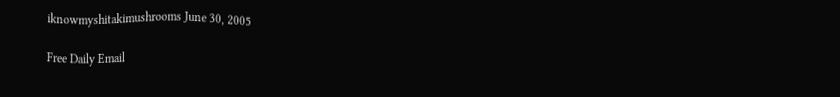iknowmyshitakimushrooms June 30, 2005

Free Daily Email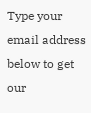Type your email address below to get our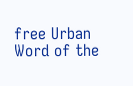free Urban Word of the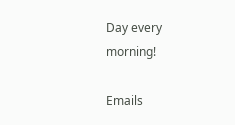Day every morning!

Emails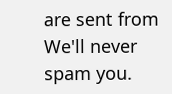are sent from We'll never spam you.